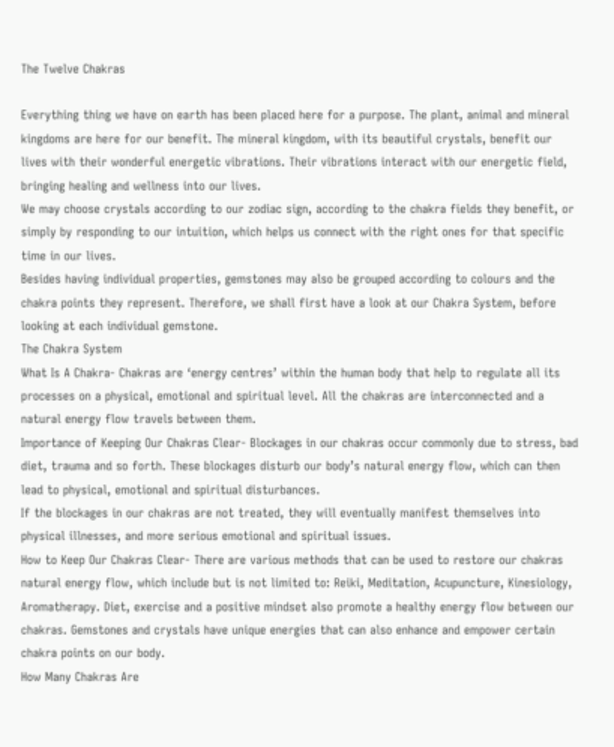The Twelve Chakras

Everything thing we have on earth has been placed here for a purpose. The plant, animal and mineral kingdoms are here for our benefit. The mineral kingdom, with its beautiful crystals, benefit our lives with their wonderful energetic vibrations. Their vibrations interact with our energetic field, bringing healing and wellness into our lives.
We may choose crystals according to our zodiac sign, according to the chakra fields they benefit, or simply by responding to our intuition, which helps us connect with the right ones for that specific time in our lives.
Besides having individual properties, gemstones may also be grouped according to colours and the chakra points they represent. Therefore, we shall first have a look at our Chakra System, before looking at each individual gemstone.
The Chakra System
What Is A Chakra- Chakras are ‘energy centres’ within the human body that help to regulate all its processes on a physical, emotional and spiritual level. All the chakras are interconnected and a natural energy flow travels between them.
Importance of Keeping Our Chakras Clear- Blockages in our chakras occur commonly due to stress, bad diet, trauma and so forth. These blockages disturb our body’s natural energy flow, which can then lead to physical, emotional and spiritual disturbances.
If the blockages in our chakras are not treated, they will eventually manifest themselves into physical illnesses, and more serious emotional and spiritual issues.
How to Keep Our Chakras Clear- There are various methods that can be used to restore our chakras natural energy flow, which include but is not limited to: Reiki, Meditation, Acupuncture, Kinesiology, Aromatherapy. Diet, exercise and a positive mindset also promote a healthy energy flow between our chakras. Gemstones and crystals have unique energies that can also enhance and empower certain chakra points on our body.
How Many Chakras Are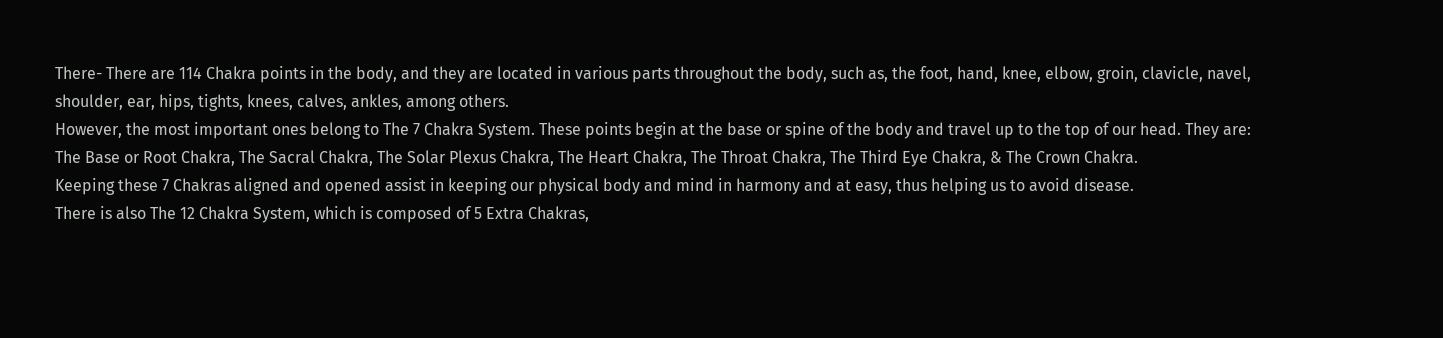There- There are 114 Chakra points in the body, and they are located in various parts throughout the body, such as, the foot, hand, knee, elbow, groin, clavicle, navel, shoulder, ear, hips, tights, knees, calves, ankles, among others.
However, the most important ones belong to The 7 Chakra System. These points begin at the base or spine of the body and travel up to the top of our head. They are: The Base or Root Chakra, The Sacral Chakra, The Solar Plexus Chakra, The Heart Chakra, The Throat Chakra, The Third Eye Chakra, & The Crown Chakra.
Keeping these 7 Chakras aligned and opened assist in keeping our physical body and mind in harmony and at easy, thus helping us to avoid disease.
There is also The 12 Chakra System, which is composed of 5 Extra Chakras,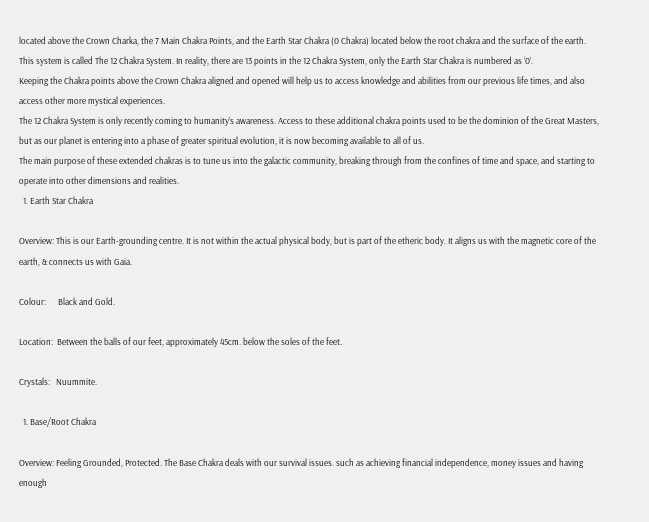located above the Crown Charka, the 7 Main Chakra Points, and the Earth Star Chakra (0 Chakra) located below the root chakra and the surface of the earth. This system is called The 12 Chakra System. In reality, there are 13 points in the 12 Chakra System, only the Earth Star Chakra is numbered as ‘0’.
Keeping the Chakra points above the Crown Chakra aligned and opened will help us to access knowledge and abilities from our previous life times, and also access other more mystical experiences.
The 12 Chakra System is only recently coming to humanity’s awareness. Access to these additional chakra points used to be the dominion of the Great Masters, but as our planet is entering into a phase of greater spiritual evolution, it is now becoming available to all of us.
The main purpose of these extended chakras is to tune us into the galactic community, breaking through from the confines of time and space, and starting to operate into other dimensions and realities.
  1. Earth Star Chakra

Overview: This is our Earth-grounding centre. It is not within the actual physical body, but is part of the etheric body. It aligns us with the magnetic core of the earth, & connects us with Gaia.

Colour:      Black and Gold.

Location:  Between the balls of our feet, approximately 45cm. below the soles of the feet.

Crystals:   Nuummite.

  1. Base/Root Chakra

Overview: Feeling Grounded, Protected. The Base Chakra deals with our survival issues. such as achieving financial independence, money issues and having enough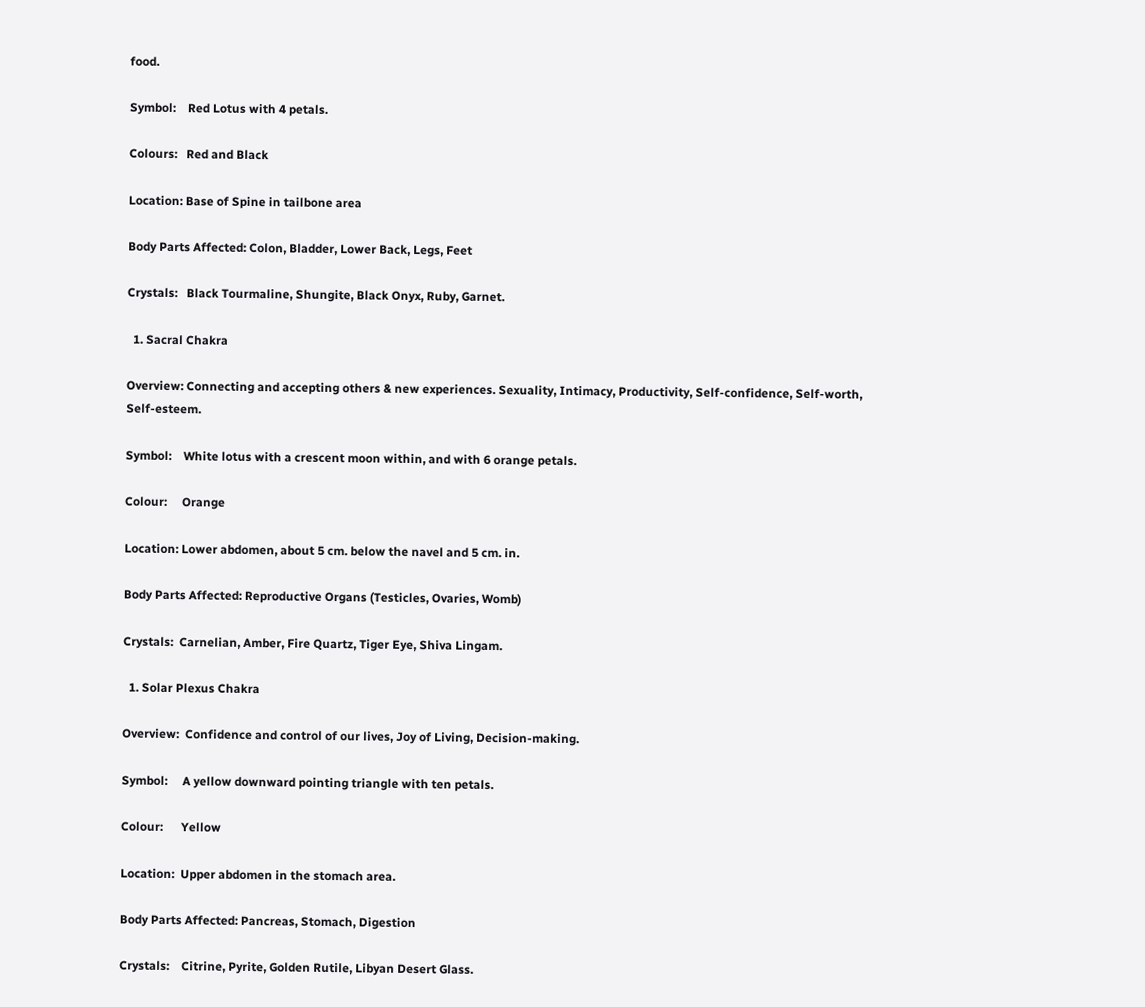food.

Symbol:    Red Lotus with 4 petals.

Colours:   Red and Black

Location: Base of Spine in tailbone area

Body Parts Affected: Colon, Bladder, Lower Back, Legs, Feet

Crystals:   Black Tourmaline, Shungite, Black Onyx, Ruby, Garnet.

  1. Sacral Chakra

Overview: Connecting and accepting others & new experiences. Sexuality, Intimacy, Productivity, Self-confidence, Self-worth, Self-esteem.

Symbol:    White lotus with a crescent moon within, and with 6 orange petals.

Colour:     Orange

Location: Lower abdomen, about 5 cm. below the navel and 5 cm. in.

Body Parts Affected: Reproductive Organs (Testicles, Ovaries, Womb)

Crystals:  Carnelian, Amber, Fire Quartz, Tiger Eye, Shiva Lingam.

  1. Solar Plexus Chakra

Overview:  Confidence and control of our lives, Joy of Living, Decision-making.

Symbol:     A yellow downward pointing triangle with ten petals.

Colour:      Yellow

Location:  Upper abdomen in the stomach area.

Body Parts Affected: Pancreas, Stomach, Digestion

Crystals:    Citrine, Pyrite, Golden Rutile, Libyan Desert Glass.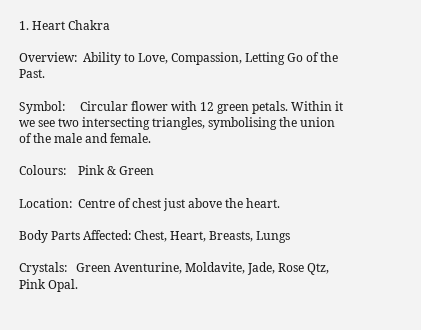1. Heart Chakra

Overview:  Ability to Love, Compassion, Letting Go of the Past.

Symbol:     Circular flower with 12 green petals. Within it we see two intersecting triangles, symbolising the union of the male and female.

Colours:    Pink & Green

Location:  Centre of chest just above the heart.

Body Parts Affected: Chest, Heart, Breasts, Lungs

Crystals:   Green Aventurine, Moldavite, Jade, Rose Qtz, Pink Opal.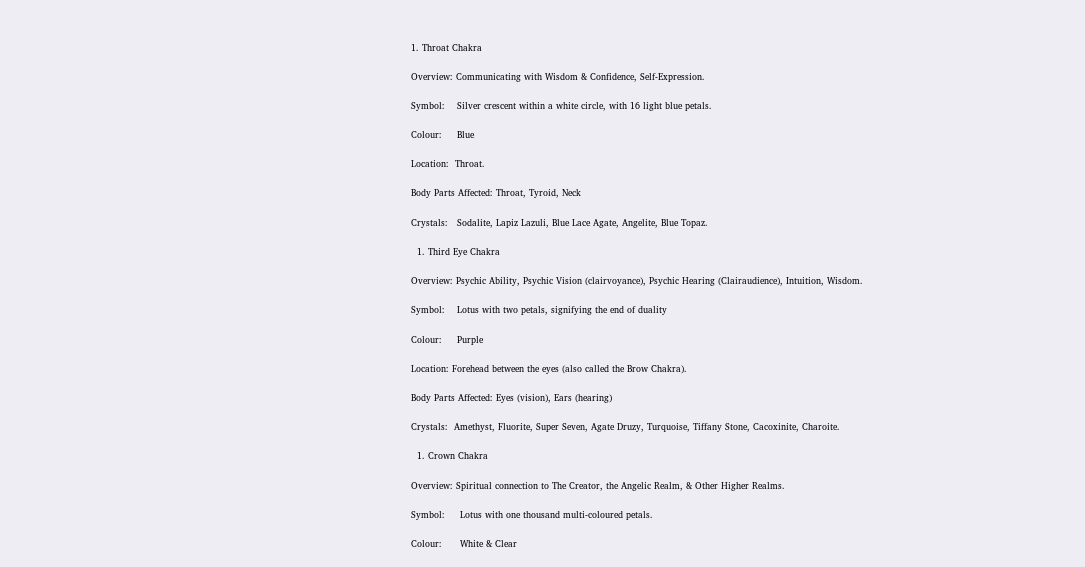1. Throat Chakra

Overview: Communicating with Wisdom & Confidence, Self-Expression.

Symbol:    Silver crescent within a white circle, with 16 light blue petals.

Colour:     Blue

Location:  Throat.

Body Parts Affected: Throat, Tyroid, Neck

Crystals:   Sodalite, Lapiz Lazuli, Blue Lace Agate, Angelite, Blue Topaz.

  1. Third Eye Chakra

Overview: Psychic Ability, Psychic Vision (clairvoyance), Psychic Hearing (Clairaudience), Intuition, Wisdom.

Symbol:    Lotus with two petals, signifying the end of duality

Colour:     Purple

Location: Forehead between the eyes (also called the Brow Chakra).

Body Parts Affected: Eyes (vision), Ears (hearing)

Crystals:  Amethyst, Fluorite, Super Seven, Agate Druzy, Turquoise, Tiffany Stone, Cacoxinite, Charoite.

  1. Crown Chakra

Overview: Spiritual connection to The Creator, the Angelic Realm, & Other Higher Realms.

Symbol:     Lotus with one thousand multi-coloured petals.

Colour:      White & Clear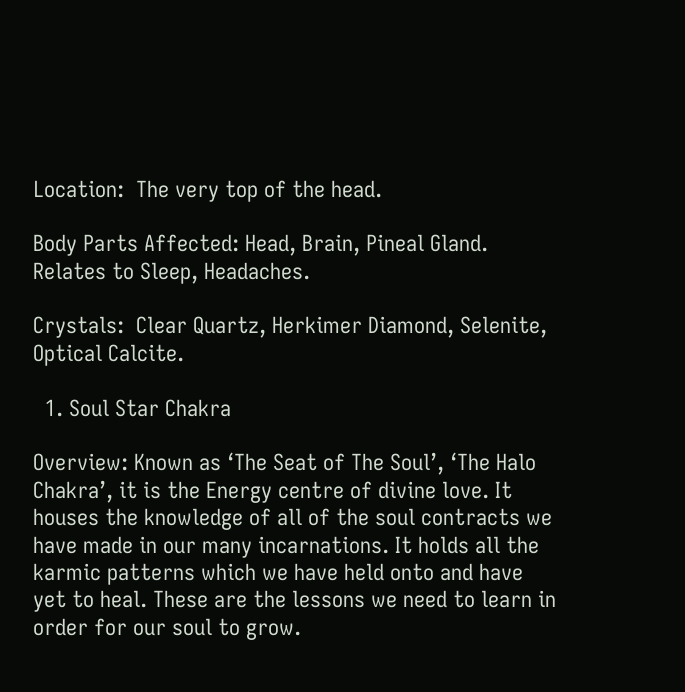Location:  The very top of the head.

Body Parts Affected: Head, Brain, Pineal Gland. Relates to Sleep, Headaches.

Crystals:  Clear Quartz, Herkimer Diamond, Selenite, Optical Calcite.

  1. Soul Star Chakra

Overview: Known as ‘The Seat of The Soul’, ‘The Halo Chakra’, it is the Energy centre of divine love. It houses the knowledge of all of the soul contracts we have made in our many incarnations. It holds all the karmic patterns which we have held onto and have yet to heal. These are the lessons we need to learn in order for our soul to grow.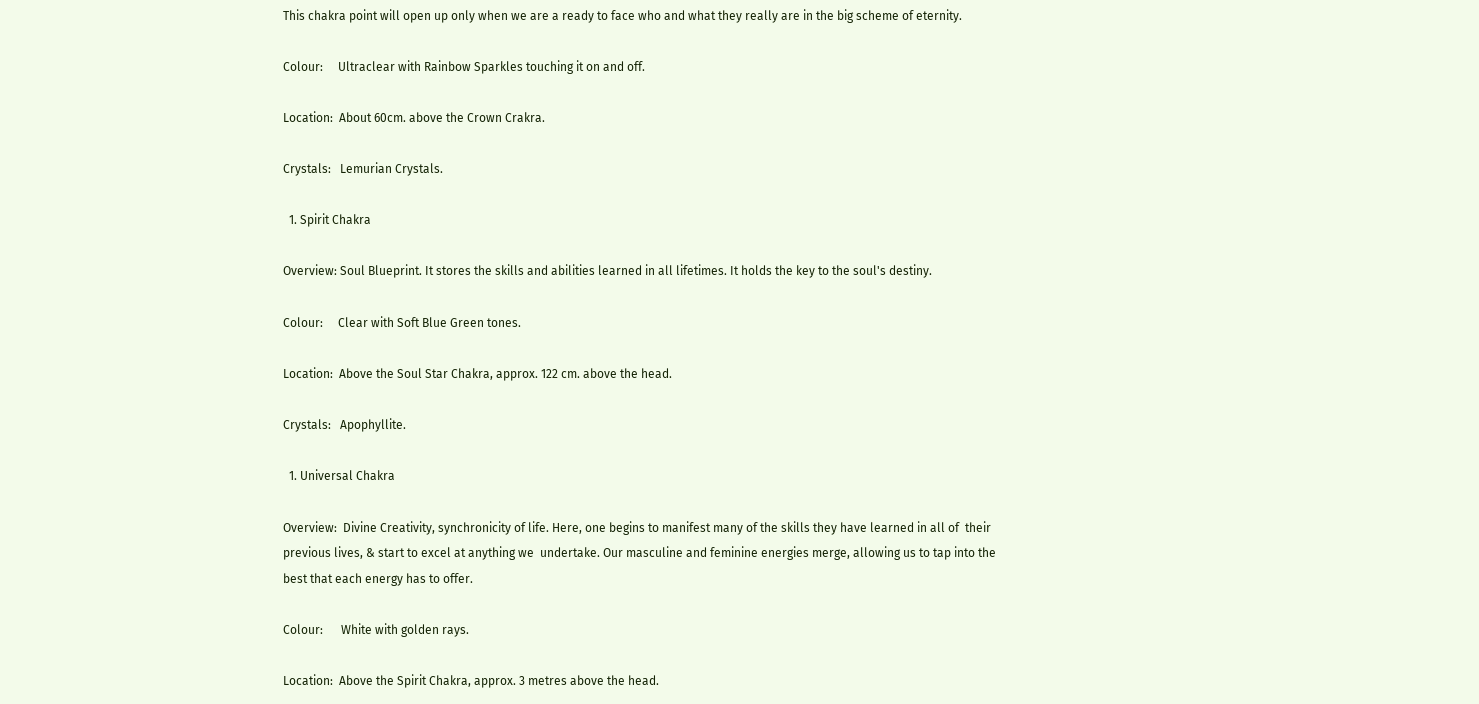This chakra point will open up only when we are a ready to face who and what they really are in the big scheme of eternity.

Colour:     Ultraclear with Rainbow Sparkles touching it on and off.

Location:  About 60cm. above the Crown Crakra.

Crystals:   Lemurian Crystals.

  1. Spirit Chakra

Overview: Soul Blueprint. It stores the skills and abilities learned in all lifetimes. It holds the key to the soul's destiny.

Colour:     Clear with Soft Blue Green tones.

Location:  Above the Soul Star Chakra, approx. 122 cm. above the head.

Crystals:   Apophyllite.

  1. Universal Chakra

Overview:  Divine Creativity, synchronicity of life. Here, one begins to manifest many of the skills they have learned in all of  their previous lives, & start to excel at anything we  undertake. Our masculine and feminine energies merge, allowing us to tap into the best that each energy has to offer.

Colour:      White with golden rays.

Location:  Above the Spirit Chakra, approx. 3 metres above the head.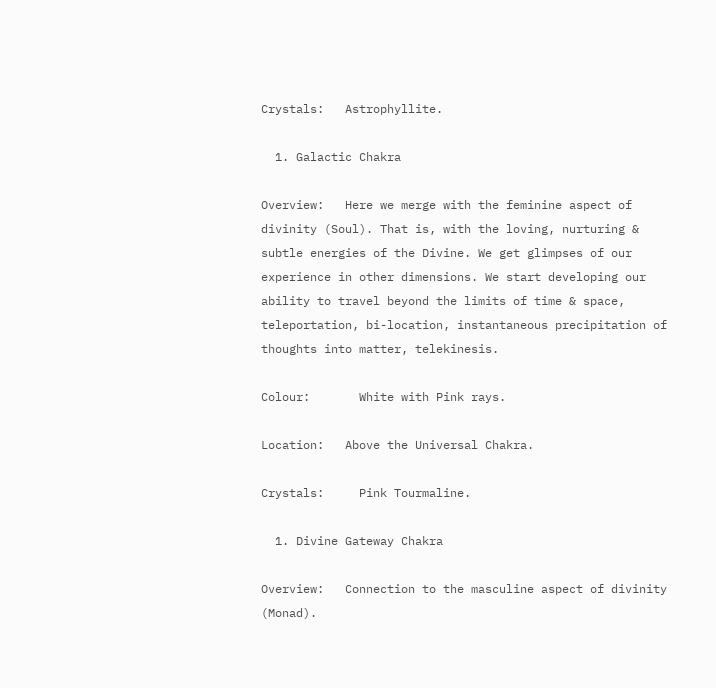Crystals:   Astrophyllite.

  1. Galactic Chakra

Overview:   Here we merge with the feminine aspect of divinity (Soul). That is, with the loving, nurturing & subtle energies of the Divine. We get glimpses of our experience in other dimensions. We start developing our ability to travel beyond the limits of time & space, teleportation, bi-location, instantaneous precipitation of thoughts into matter, telekinesis.

Colour:       White with Pink rays.

Location:   Above the Universal Chakra.

Crystals:     Pink Tourmaline.

  1. Divine Gateway Chakra

Overview:   Connection to the masculine aspect of divinity (Monad).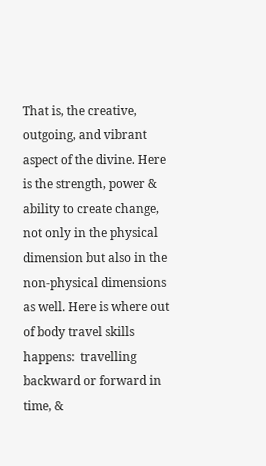That is, the creative, outgoing, and vibrant  aspect of the divine. Here is the strength, power & ability to create change, not only in the physical dimension but also in the non-physical dimensions as well. Here is where out of body travel skills happens:  travelling backward or forward in time, &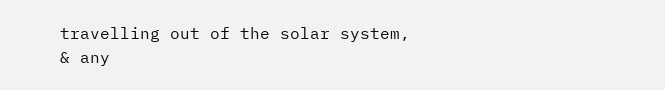travelling out of the solar system, & any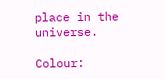place in the universe.

Colour: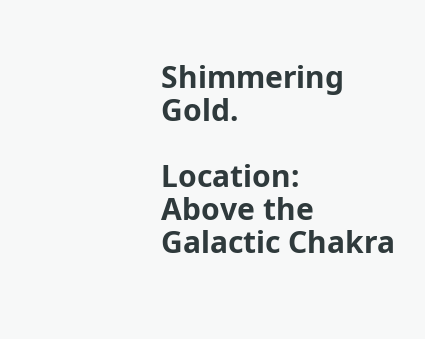Shimmering Gold.

Location:   Above the Galactic Chakra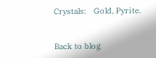Crystals:    Gold, Pyrite.


Back to blog